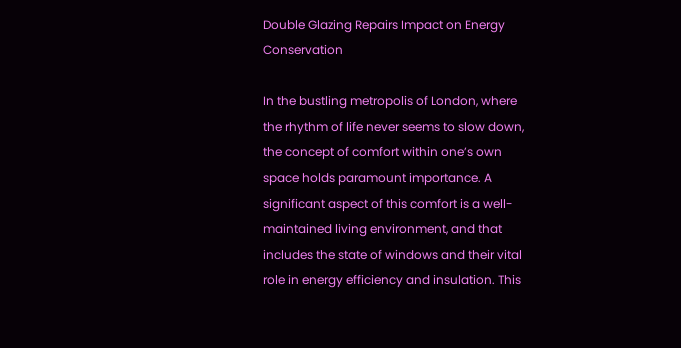Double Glazing Repairs Impact on Energy Conservation

In the bustling metropolis of London, where the rhythm of life never seems to slow down, the concept of comfort within one’s own space holds paramount importance. A significant aspect of this comfort is a well-maintained living environment, and that includes the state of windows and their vital role in energy efficiency and insulation. This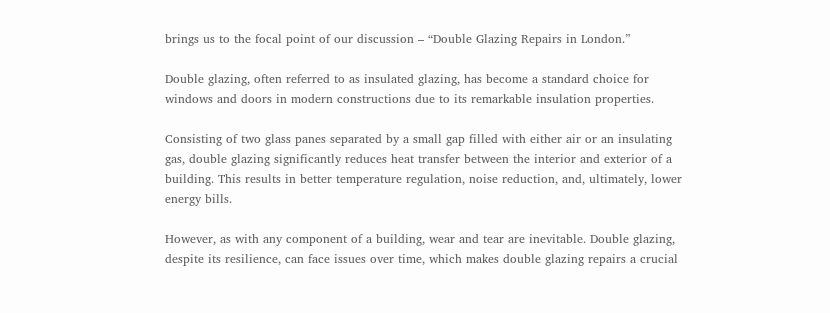brings us to the focal point of our discussion – “Double Glazing Repairs in London.”

Double glazing, often referred to as insulated glazing, has become a standard choice for windows and doors in modern constructions due to its remarkable insulation properties.

Consisting of two glass panes separated by a small gap filled with either air or an insulating gas, double glazing significantly reduces heat transfer between the interior and exterior of a building. This results in better temperature regulation, noise reduction, and, ultimately, lower energy bills.

However, as with any component of a building, wear and tear are inevitable. Double glazing, despite its resilience, can face issues over time, which makes double glazing repairs a crucial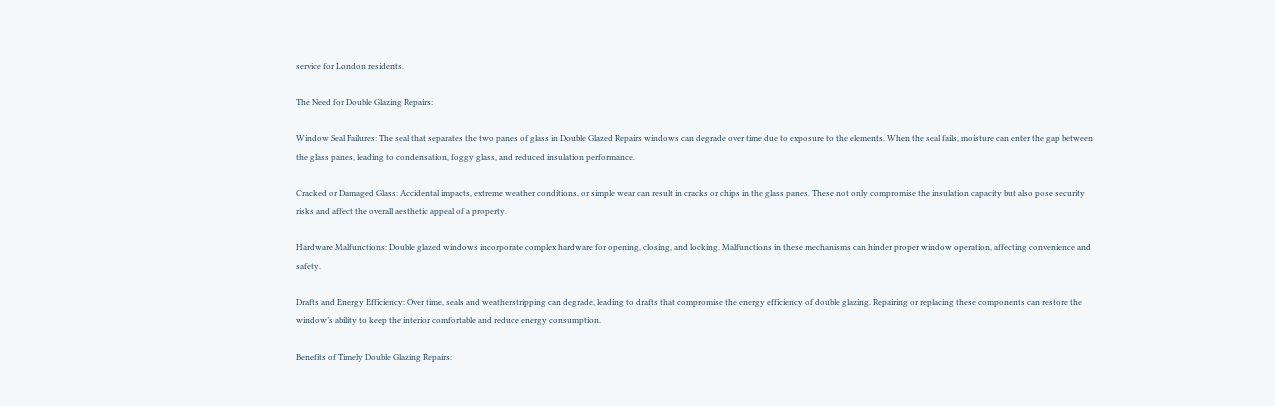service for London residents.

The Need for Double Glazing Repairs:

Window Seal Failures: The seal that separates the two panes of glass in Double Glazed Repairs windows can degrade over time due to exposure to the elements. When the seal fails, moisture can enter the gap between the glass panes, leading to condensation, foggy glass, and reduced insulation performance.

Cracked or Damaged Glass: Accidental impacts, extreme weather conditions, or simple wear can result in cracks or chips in the glass panes. These not only compromise the insulation capacity but also pose security risks and affect the overall aesthetic appeal of a property.

Hardware Malfunctions: Double glazed windows incorporate complex hardware for opening, closing, and locking. Malfunctions in these mechanisms can hinder proper window operation, affecting convenience and safety.

Drafts and Energy Efficiency: Over time, seals and weatherstripping can degrade, leading to drafts that compromise the energy efficiency of double glazing. Repairing or replacing these components can restore the window’s ability to keep the interior comfortable and reduce energy consumption.

Benefits of Timely Double Glazing Repairs: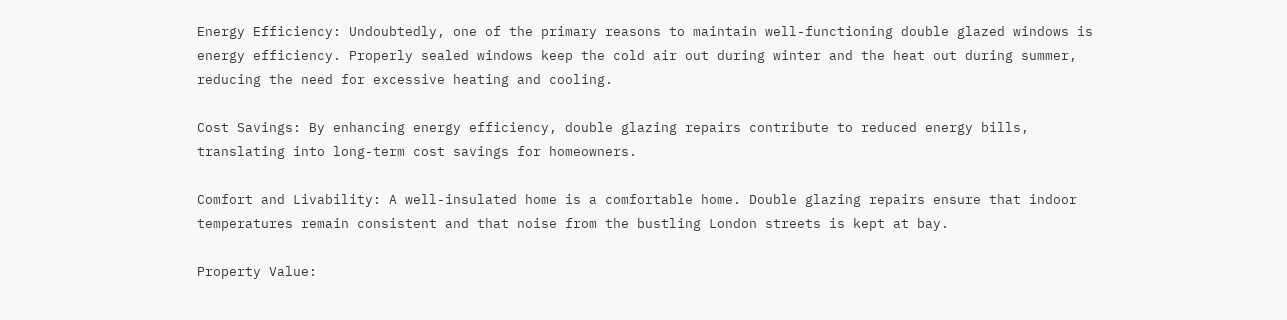Energy Efficiency: Undoubtedly, one of the primary reasons to maintain well-functioning double glazed windows is energy efficiency. Properly sealed windows keep the cold air out during winter and the heat out during summer, reducing the need for excessive heating and cooling.

Cost Savings: By enhancing energy efficiency, double glazing repairs contribute to reduced energy bills, translating into long-term cost savings for homeowners.

Comfort and Livability: A well-insulated home is a comfortable home. Double glazing repairs ensure that indoor temperatures remain consistent and that noise from the bustling London streets is kept at bay.

Property Value: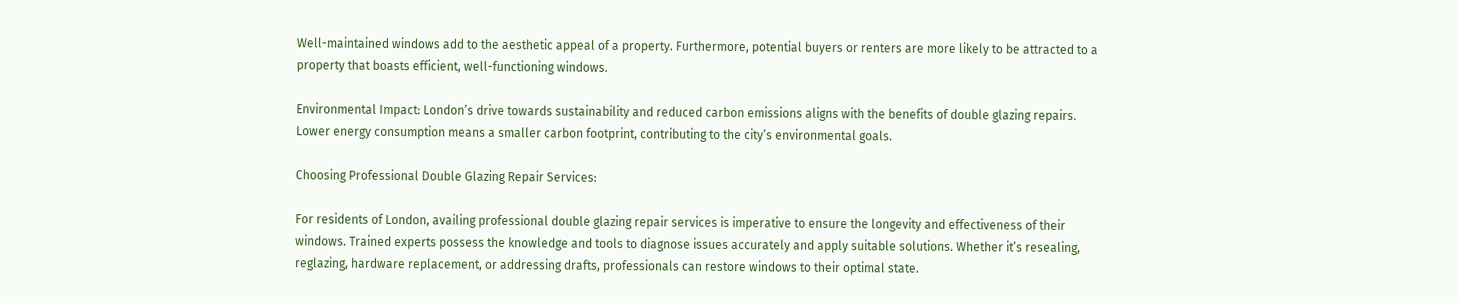Well-maintained windows add to the aesthetic appeal of a property. Furthermore, potential buyers or renters are more likely to be attracted to a property that boasts efficient, well-functioning windows.

Environmental Impact: London’s drive towards sustainability and reduced carbon emissions aligns with the benefits of double glazing repairs. Lower energy consumption means a smaller carbon footprint, contributing to the city’s environmental goals.

Choosing Professional Double Glazing Repair Services:

For residents of London, availing professional double glazing repair services is imperative to ensure the longevity and effectiveness of their windows. Trained experts possess the knowledge and tools to diagnose issues accurately and apply suitable solutions. Whether it’s resealing, reglazing, hardware replacement, or addressing drafts, professionals can restore windows to their optimal state.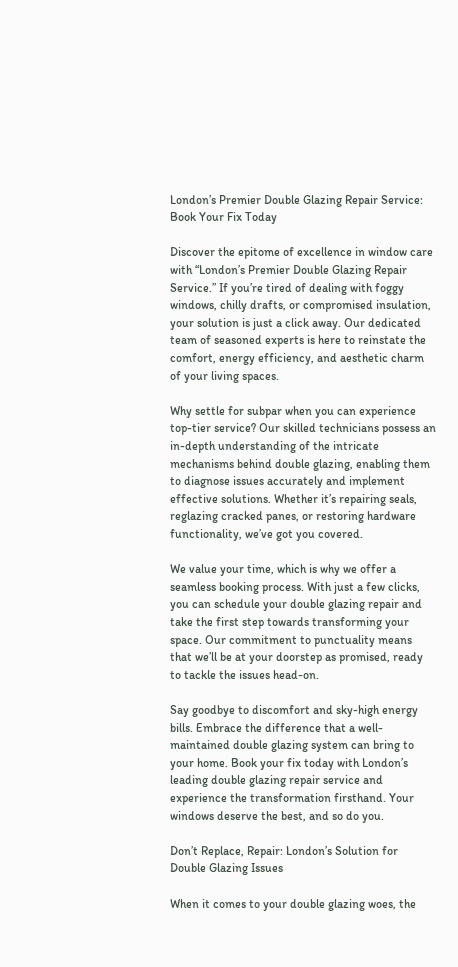London’s Premier Double Glazing Repair Service: Book Your Fix Today

Discover the epitome of excellence in window care with “London’s Premier Double Glazing Repair Service.” If you’re tired of dealing with foggy windows, chilly drafts, or compromised insulation, your solution is just a click away. Our dedicated team of seasoned experts is here to reinstate the comfort, energy efficiency, and aesthetic charm of your living spaces.

Why settle for subpar when you can experience top-tier service? Our skilled technicians possess an in-depth understanding of the intricate mechanisms behind double glazing, enabling them to diagnose issues accurately and implement effective solutions. Whether it’s repairing seals, reglazing cracked panes, or restoring hardware functionality, we’ve got you covered.

We value your time, which is why we offer a seamless booking process. With just a few clicks, you can schedule your double glazing repair and take the first step towards transforming your space. Our commitment to punctuality means that we’ll be at your doorstep as promised, ready to tackle the issues head-on.

Say goodbye to discomfort and sky-high energy bills. Embrace the difference that a well-maintained double glazing system can bring to your home. Book your fix today with London’s leading double glazing repair service and experience the transformation firsthand. Your windows deserve the best, and so do you.

Don’t Replace, Repair: London’s Solution for Double Glazing Issues

When it comes to your double glazing woes, the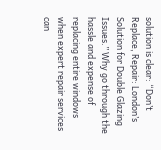solution is clear: “Don’t Replace, Repair: London’s Solution for Double Glazing Issues.” Why go through the hassle and expense of replacing entire windows when expert repair services can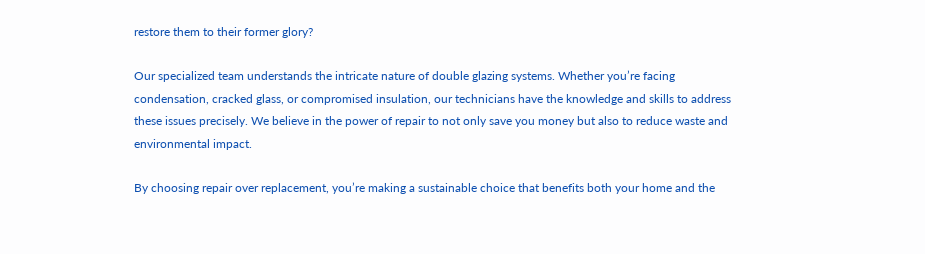restore them to their former glory?

Our specialized team understands the intricate nature of double glazing systems. Whether you’re facing condensation, cracked glass, or compromised insulation, our technicians have the knowledge and skills to address these issues precisely. We believe in the power of repair to not only save you money but also to reduce waste and environmental impact.

By choosing repair over replacement, you’re making a sustainable choice that benefits both your home and the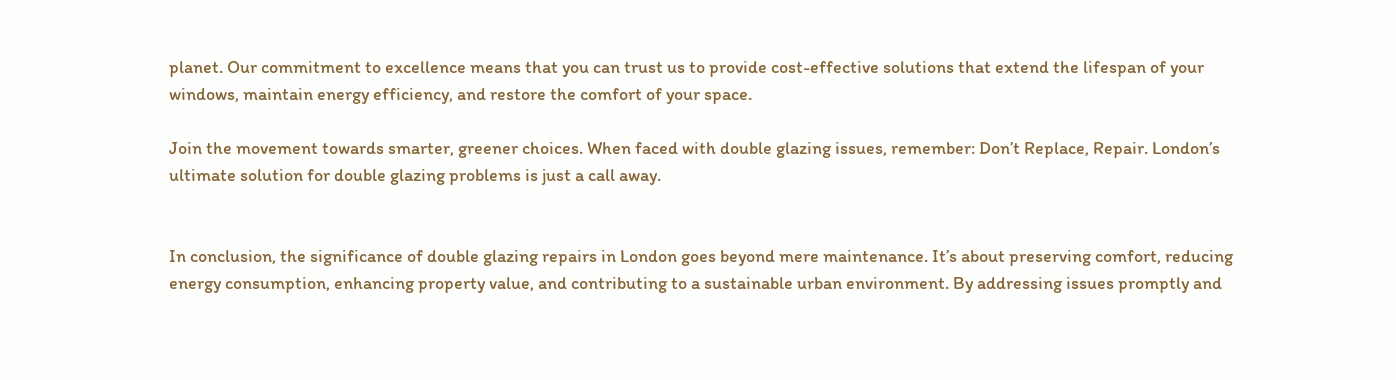planet. Our commitment to excellence means that you can trust us to provide cost-effective solutions that extend the lifespan of your windows, maintain energy efficiency, and restore the comfort of your space.

Join the movement towards smarter, greener choices. When faced with double glazing issues, remember: Don’t Replace, Repair. London’s ultimate solution for double glazing problems is just a call away.


In conclusion, the significance of double glazing repairs in London goes beyond mere maintenance. It’s about preserving comfort, reducing energy consumption, enhancing property value, and contributing to a sustainable urban environment. By addressing issues promptly and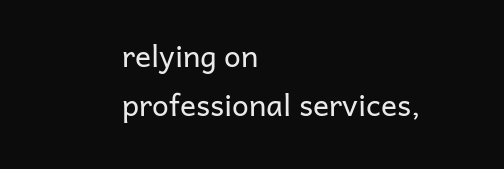relying on professional services,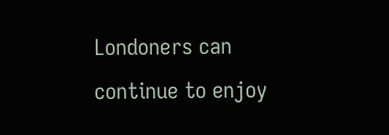Londoners can continue to enjoy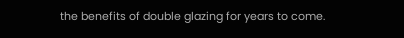the benefits of double glazing for years to come.